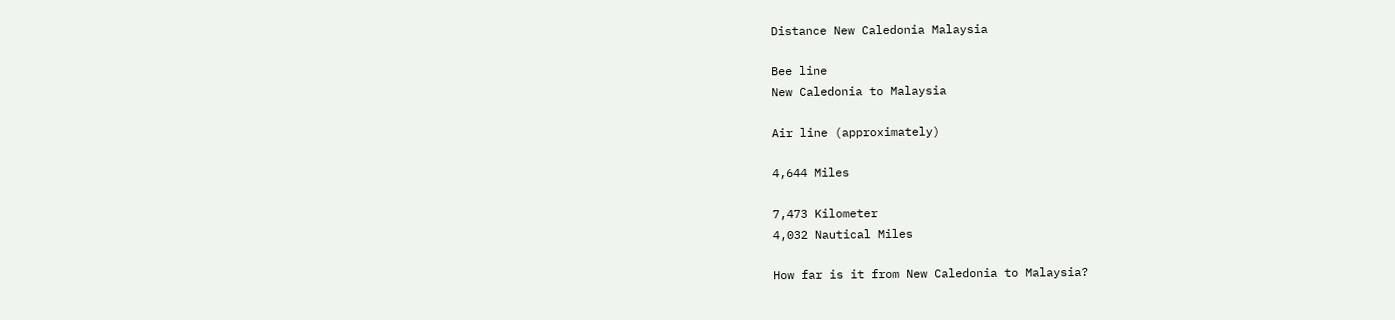Distance New Caledonia Malaysia

Bee line
New Caledonia to Malaysia

Air line (approximately)

4,644 Miles

7,473 Kilometer
4,032 Nautical Miles

How far is it from New Caledonia to Malaysia?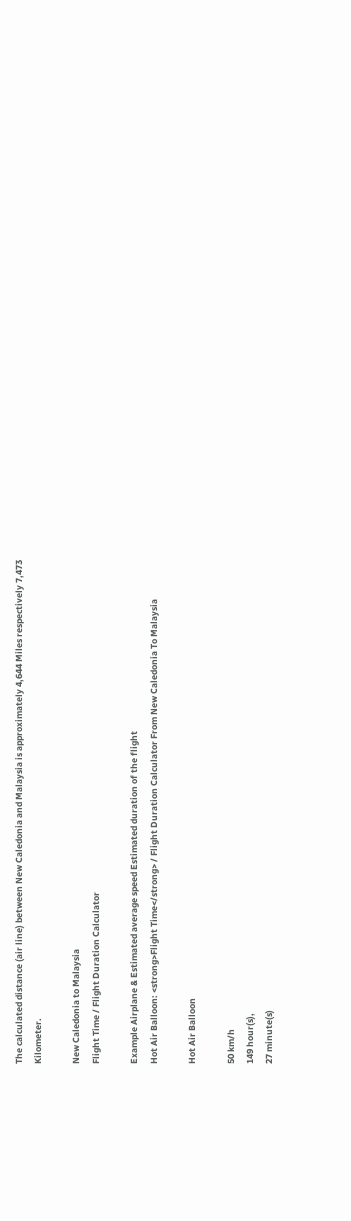The calculated distance (air line) between New Caledonia and Malaysia is approximately 4,644 Miles respectively 7,473 Kilometer.

New Caledonia to Malaysia
Flight Time / Flight Duration Calculator

Example Airplane & Estimated average speed Estimated duration of the flight
Hot Air Balloon: <strong>Flight Time</strong> / Flight Duration Calculator From New Caledonia To Malaysia

Hot Air Balloon

50 km/h
149 hour(s),
27 minute(s)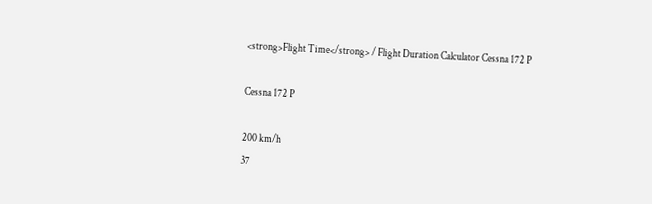<strong>Flight Time</strong> / Flight Duration Calculator Cessna 172 P

Cessna 172 P

200 km/h
37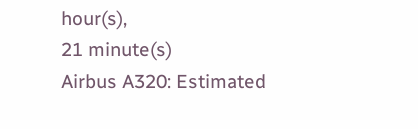hour(s),
21 minute(s)
Airbus A320: Estimated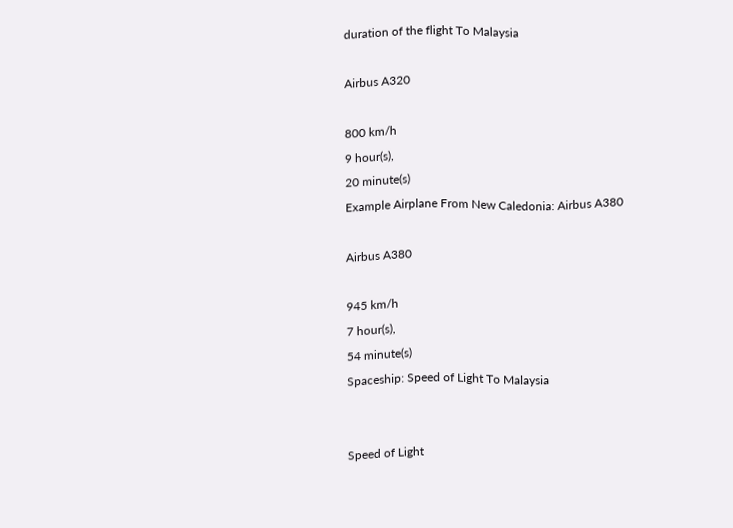duration of the flight To Malaysia

Airbus A320

800 km/h
9 hour(s),
20 minute(s)
Example Airplane From New Caledonia: Airbus A380

Airbus A380

945 km/h
7 hour(s),
54 minute(s)
Spaceship: Speed of Light To Malaysia


Speed of Light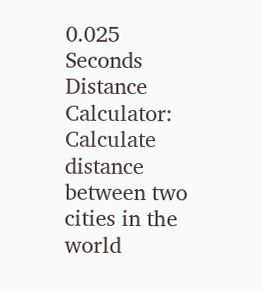0.025 Seconds
Distance Calculator: Calculate distance between two cities in the world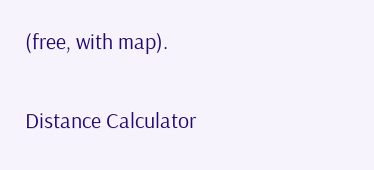(free, with map).

Distance Calculator